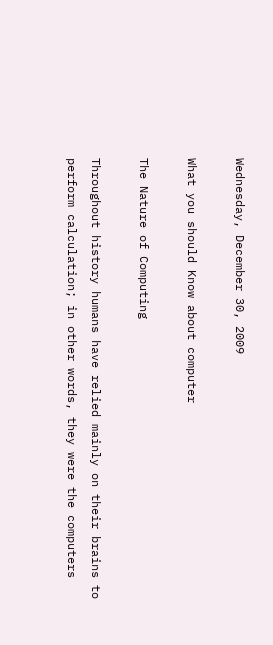Wednesday, December 30, 2009

What you should Know about computer

The Nature of Computing

Throughout history humans have relied mainly on their brains to perform calculation; in other words, they were the computers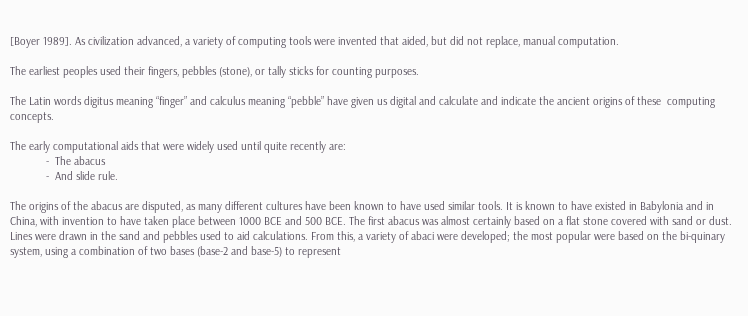[Boyer 1989]. As civilization advanced, a variety of computing tools were invented that aided, but did not replace, manual computation.

The earliest peoples used their fingers, pebbles (stone), or tally sticks for counting purposes.

The Latin words digitus meaning “finger” and calculus meaning “pebble” have given us digital and calculate and indicate the ancient origins of these  computing concepts.

The early computational aids that were widely used until quite recently are:
            -  The abacus
            -  And slide rule.

The origins of the abacus are disputed, as many different cultures have been known to have used similar tools. It is known to have existed in Babylonia and in China, with invention to have taken place between 1000 BCE and 500 BCE. The first abacus was almost certainly based on a flat stone covered with sand or dust. Lines were drawn in the sand and pebbles used to aid calculations. From this, a variety of abaci were developed; the most popular were based on the bi-quinary system, using a combination of two bases (base-2 and base-5) to represent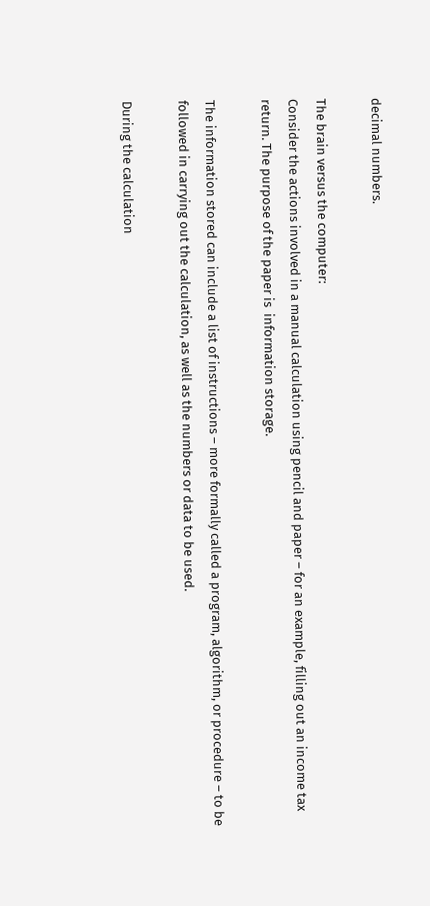decimal numbers.

The brain versus the computer:
Consider the actions involved in a manual calculation using pencil and paper – for an example, filling out an income tax return. The purpose of the paper is  information storage.

The information stored can include a list of instructions – more formally called a program, algorithm, or procedure – to be followed in carrying out the calculation, as well as the numbers or data to be used.

During the calculation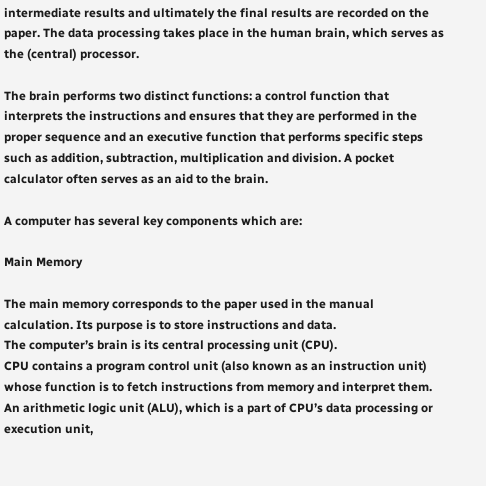intermediate results and ultimately the final results are recorded on the paper. The data processing takes place in the human brain, which serves as the (central) processor.

The brain performs two distinct functions: a control function that interprets the instructions and ensures that they are performed in the proper sequence and an executive function that performs specific steps such as addition, subtraction, multiplication and division. A pocket calculator often serves as an aid to the brain.

A computer has several key components which are:

Main Memory

The main memory corresponds to the paper used in the manual calculation. Its purpose is to store instructions and data.
The computer’s brain is its central processing unit (CPU).
CPU contains a program control unit (also known as an instruction unit) whose function is to fetch instructions from memory and interpret them.
An arithmetic logic unit (ALU), which is a part of CPU’s data processing or execution unit,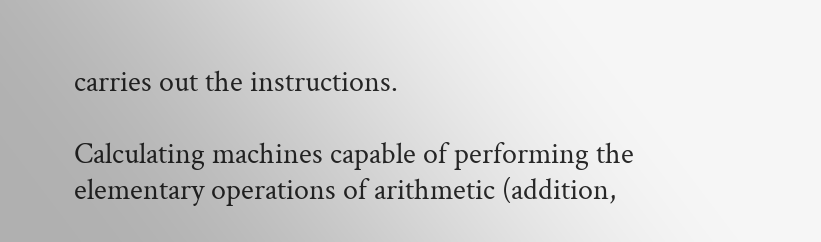carries out the instructions.

Calculating machines capable of performing the elementary operations of arithmetic (addition,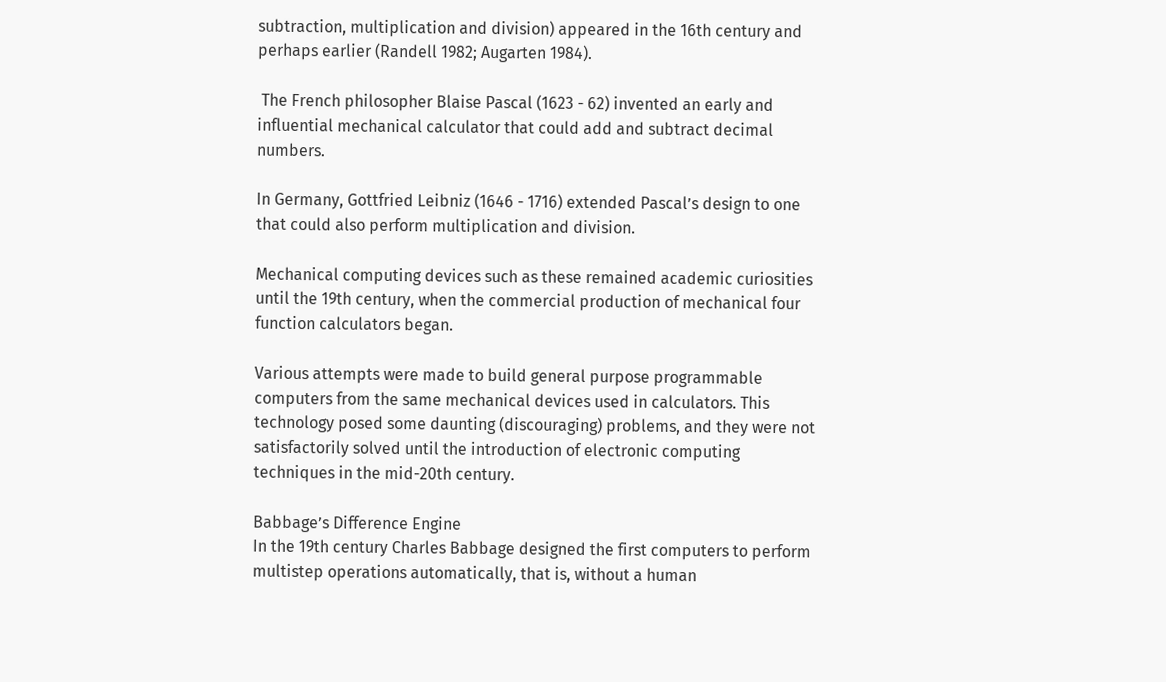subtraction, multiplication and division) appeared in the 16th century and perhaps earlier (Randell 1982; Augarten 1984).

 The French philosopher Blaise Pascal (1623 - 62) invented an early and influential mechanical calculator that could add and subtract decimal numbers.

In Germany, Gottfried Leibniz (1646 - 1716) extended Pascal’s design to one that could also perform multiplication and division.

Mechanical computing devices such as these remained academic curiosities until the 19th century, when the commercial production of mechanical four function calculators began.

Various attempts were made to build general purpose programmable computers from the same mechanical devices used in calculators. This technology posed some daunting (discouraging) problems, and they were not satisfactorily solved until the introduction of electronic computing techniques in the mid-20th century.

Babbage’s Difference Engine
In the 19th century Charles Babbage designed the first computers to perform multistep operations automatically, that is, without a human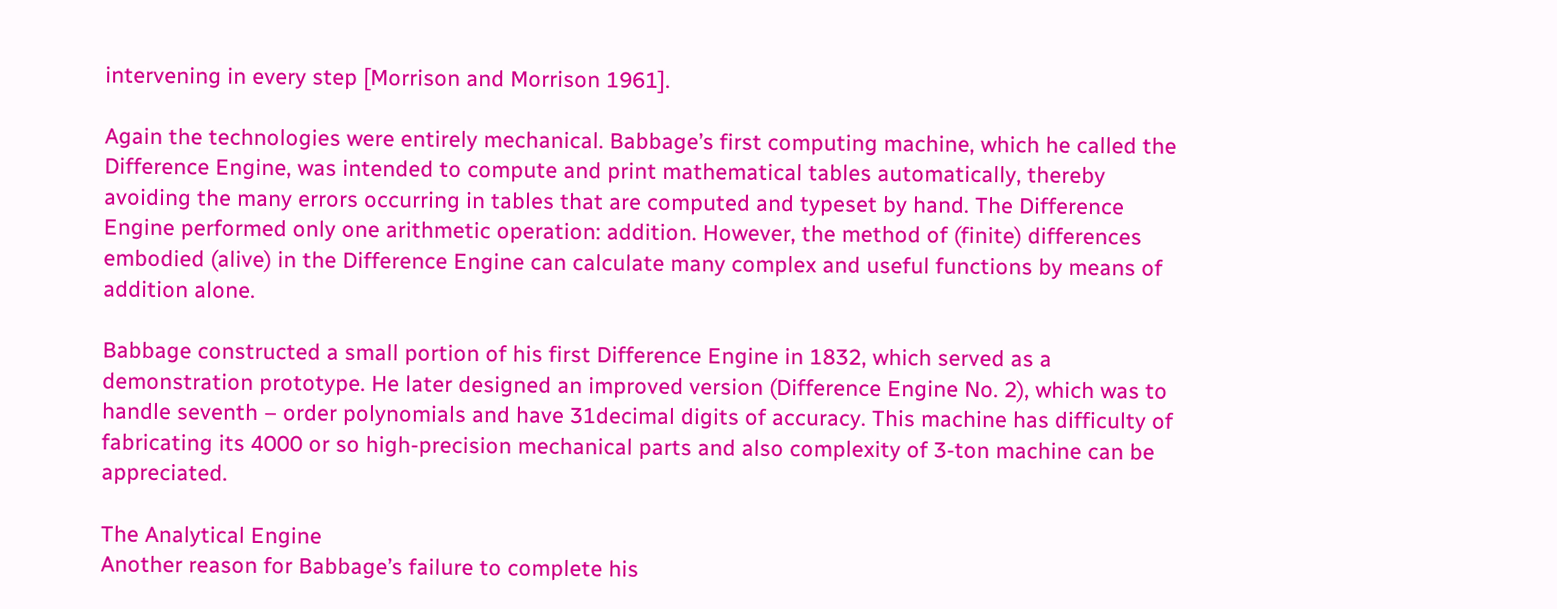intervening in every step [Morrison and Morrison 1961].

Again the technologies were entirely mechanical. Babbage’s first computing machine, which he called the Difference Engine, was intended to compute and print mathematical tables automatically, thereby avoiding the many errors occurring in tables that are computed and typeset by hand. The Difference Engine performed only one arithmetic operation: addition. However, the method of (finite) differences embodied (alive) in the Difference Engine can calculate many complex and useful functions by means of addition alone.

Babbage constructed a small portion of his first Difference Engine in 1832, which served as a demonstration prototype. He later designed an improved version (Difference Engine No. 2), which was to handle seventh – order polynomials and have 31decimal digits of accuracy. This machine has difficulty of fabricating its 4000 or so high-precision mechanical parts and also complexity of 3-ton machine can be appreciated.

The Analytical Engine
Another reason for Babbage’s failure to complete his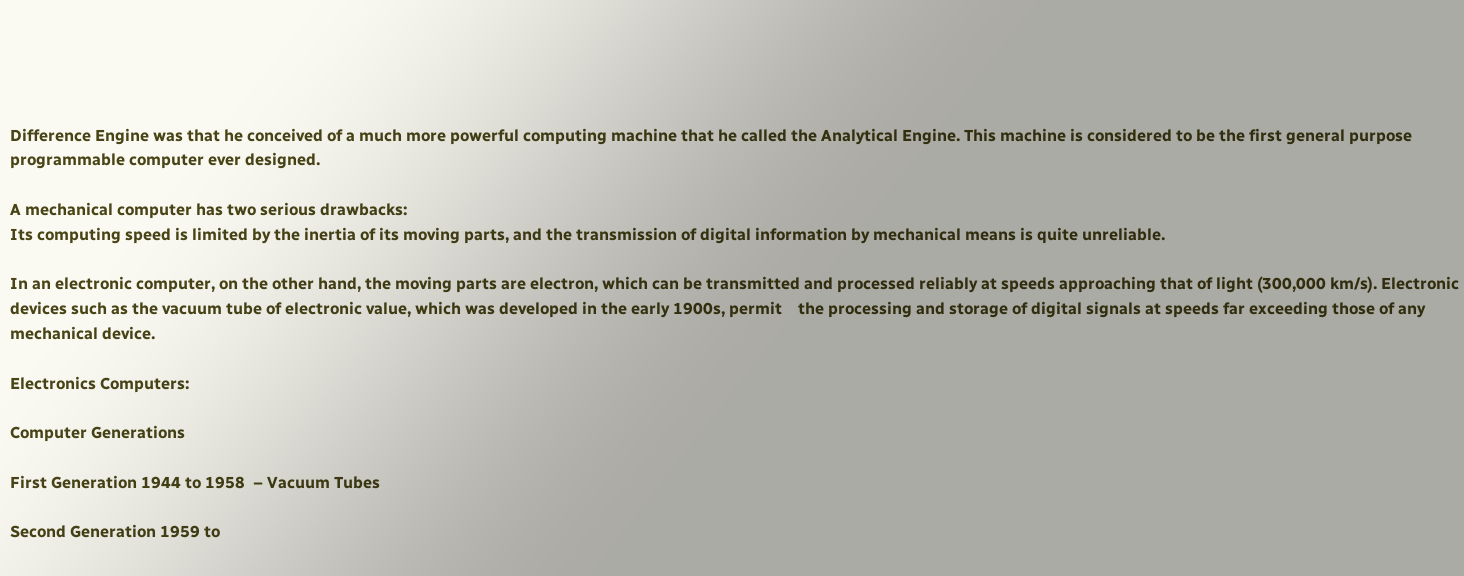Difference Engine was that he conceived of a much more powerful computing machine that he called the Analytical Engine. This machine is considered to be the first general purpose programmable computer ever designed.

A mechanical computer has two serious drawbacks:
Its computing speed is limited by the inertia of its moving parts, and the transmission of digital information by mechanical means is quite unreliable.

In an electronic computer, on the other hand, the moving parts are electron, which can be transmitted and processed reliably at speeds approaching that of light (300,000 km/s). Electronic devices such as the vacuum tube of electronic value, which was developed in the early 1900s, permit    the processing and storage of digital signals at speeds far exceeding those of any mechanical device.

Electronics Computers:

Computer Generations

First Generation 1944 to 1958  – Vacuum Tubes

Second Generation 1959 to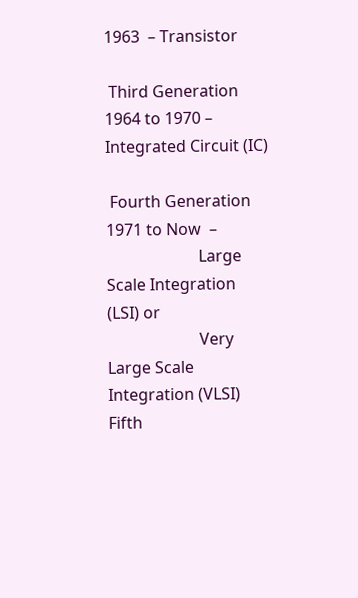1963  – Transistor

 Third Generation 1964 to 1970 – Integrated Circuit (IC)

 Fourth Generation 1971 to Now  –
                       Large Scale Integration (LSI) or
                       Very Large Scale Integration (VLSI)
Fifth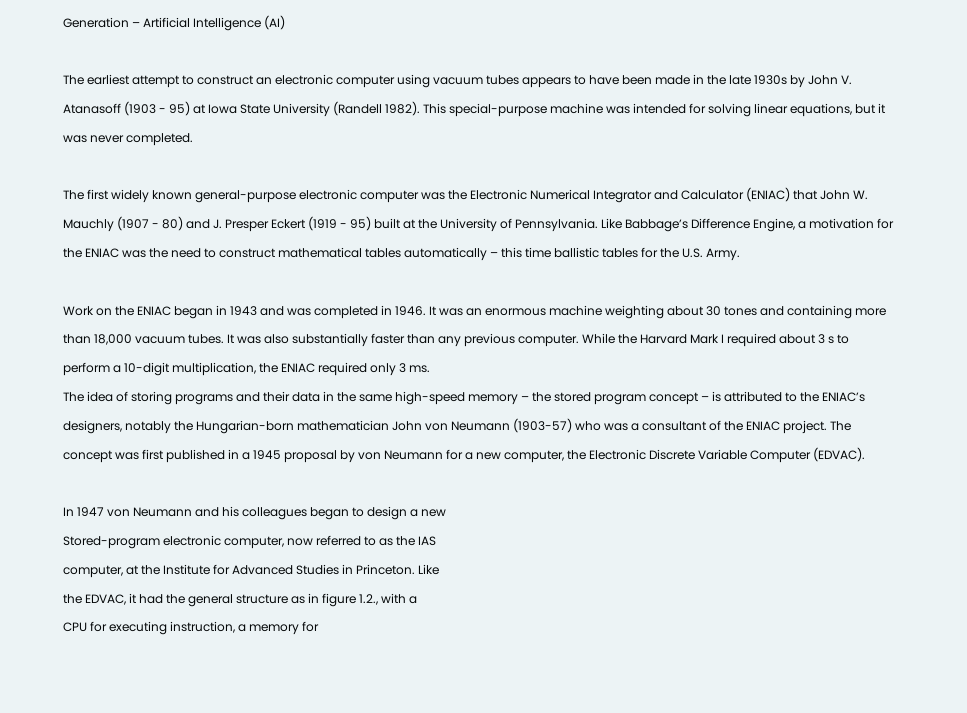Generation – Artificial Intelligence (AI)

The earliest attempt to construct an electronic computer using vacuum tubes appears to have been made in the late 1930s by John V. Atanasoff (1903 - 95) at Iowa State University (Randell 1982). This special-purpose machine was intended for solving linear equations, but it was never completed.

The first widely known general-purpose electronic computer was the Electronic Numerical Integrator and Calculator (ENIAC) that John W. Mauchly (1907 - 80) and J. Presper Eckert (1919 - 95) built at the University of Pennsylvania. Like Babbage’s Difference Engine, a motivation for the ENIAC was the need to construct mathematical tables automatically – this time ballistic tables for the U.S. Army.

Work on the ENIAC began in 1943 and was completed in 1946. It was an enormous machine weighting about 30 tones and containing more than 18,000 vacuum tubes. It was also substantially faster than any previous computer. While the Harvard Mark I required about 3 s to perform a 10-digit multiplication, the ENIAC required only 3 ms.
The idea of storing programs and their data in the same high-speed memory – the stored program concept – is attributed to the ENIAC’s designers, notably the Hungarian-born mathematician John von Neumann (1903-57) who was a consultant of the ENIAC project. The concept was first published in a 1945 proposal by von Neumann for a new computer, the Electronic Discrete Variable Computer (EDVAC).

In 1947 von Neumann and his colleagues began to design a new
Stored-program electronic computer, now referred to as the IAS
computer, at the Institute for Advanced Studies in Princeton. Like
the EDVAC, it had the general structure as in figure 1.2., with a
CPU for executing instruction, a memory for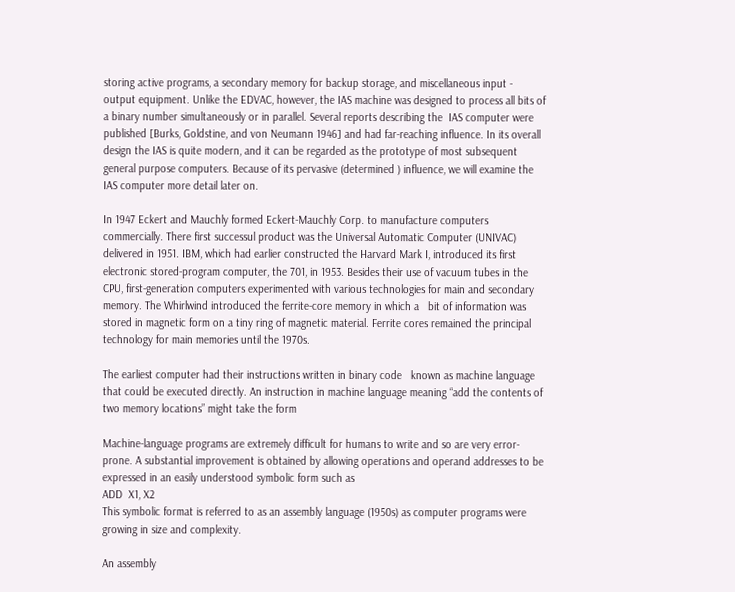storing active programs, a secondary memory for backup storage, and miscellaneous input - output equipment. Unlike the EDVAC, however, the IAS machine was designed to process all bits of a binary number simultaneously or in parallel. Several reports describing the  IAS computer were published [Burks, Goldstine, and von Neumann 1946] and had far-reaching influence. In its overall design the IAS is quite modern, and it can be regarded as the prototype of most subsequent general purpose computers. Because of its pervasive (determined ) influence, we will examine the IAS computer more detail later on.

In 1947 Eckert and Mauchly formed Eckert-Mauchly Corp. to manufacture computers commercially. There first successul product was the Universal Automatic Computer (UNIVAC) delivered in 1951. IBM, which had earlier constructed the Harvard Mark I, introduced its first electronic stored-program computer, the 701, in 1953. Besides their use of vacuum tubes in the CPU, first-generation computers experimented with various technologies for main and secondary memory. The Whirlwind introduced the ferrite-core memory in which a   bit of information was stored in magnetic form on a tiny ring of magnetic material. Ferrite cores remained the principal technology for main memories until the 1970s.

The earliest computer had their instructions written in binary code   known as machine language that could be executed directly. An instruction in machine language meaning “add the contents of two memory locations” might take the form

Machine-language programs are extremely difficult for humans to write and so are very error-prone. A substantial improvement is obtained by allowing operations and operand addresses to be expressed in an easily understood symbolic form such as
ADD  X1, X2
This symbolic format is referred to as an assembly language (1950s) as computer programs were growing in size and complexity.

An assembly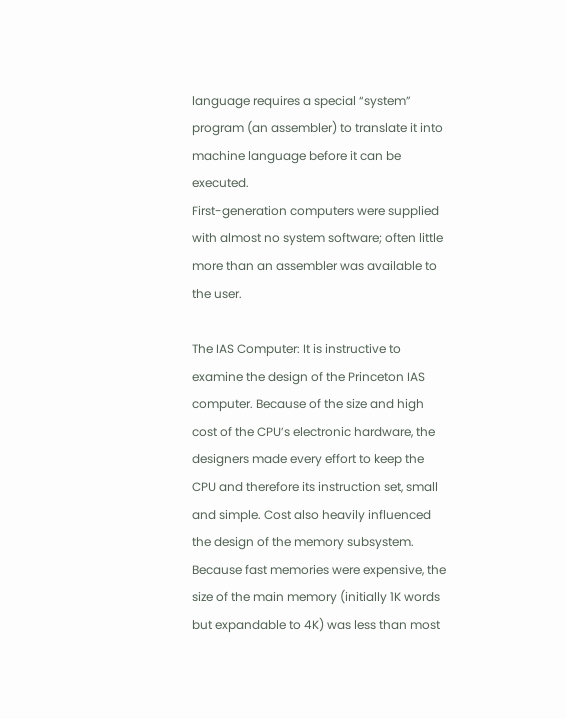language requires a special “system” program (an assembler) to translate it into machine language before it can be executed.
First-generation computers were supplied with almost no system software; often little more than an assembler was available to the user.

The IAS Computer: It is instructive to examine the design of the Princeton IAS computer. Because of the size and high cost of the CPU’s electronic hardware, the designers made every effort to keep the CPU and therefore its instruction set, small and simple. Cost also heavily influenced the design of the memory subsystem. Because fast memories were expensive, the size of the main memory (initially 1K words but expandable to 4K) was less than most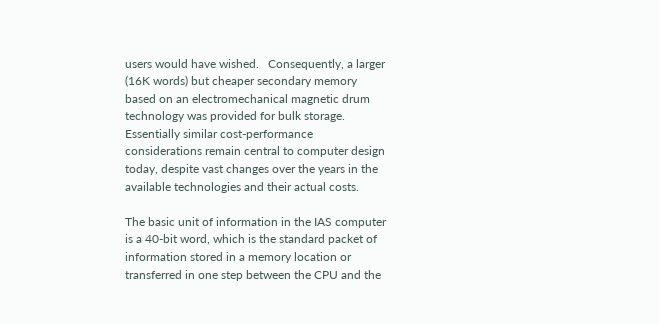users would have wished.   Consequently, a larger (16K words) but cheaper secondary memory based on an electromechanical magnetic drum technology was provided for bulk storage. Essentially similar cost-performance considerations remain central to computer design today, despite vast changes over the years in the available technologies and their actual costs.

The basic unit of information in the IAS computer is a 40-bit word, which is the standard packet of information stored in a memory location or transferred in one step between the CPU and the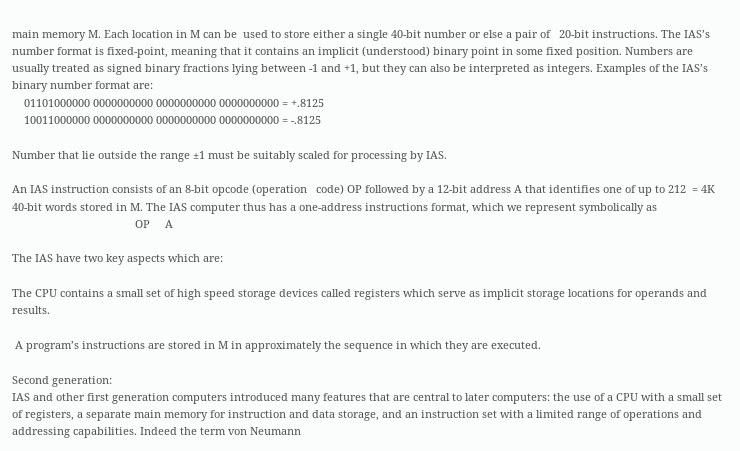main memory M. Each location in M can be  used to store either a single 40-bit number or else a pair of   20-bit instructions. The IAS’s number format is fixed-point, meaning that it contains an implicit (understood) binary point in some fixed position. Numbers are usually treated as signed binary fractions lying between -1 and +1, but they can also be interpreted as integers. Examples of the IAS’s binary number format are:
    01101000000 0000000000 0000000000 0000000000 = +.8125
    10011000000 0000000000 0000000000 0000000000 = -.8125

Number that lie outside the range ±1 must be suitably scaled for processing by IAS.

An IAS instruction consists of an 8-bit opcode (operation   code) OP followed by a 12-bit address A that identifies one of up to 212  = 4K 40-bit words stored in M. The IAS computer thus has a one-address instructions format, which we represent symbolically as
                                         OP     A

The IAS have two key aspects which are:

The CPU contains a small set of high speed storage devices called registers which serve as implicit storage locations for operands and results.

 A program’s instructions are stored in M in approximately the sequence in which they are executed.

Second generation:
IAS and other first generation computers introduced many features that are central to later computers: the use of a CPU with a small set of registers, a separate main memory for instruction and data storage, and an instruction set with a limited range of operations and addressing capabilities. Indeed the term von Neumann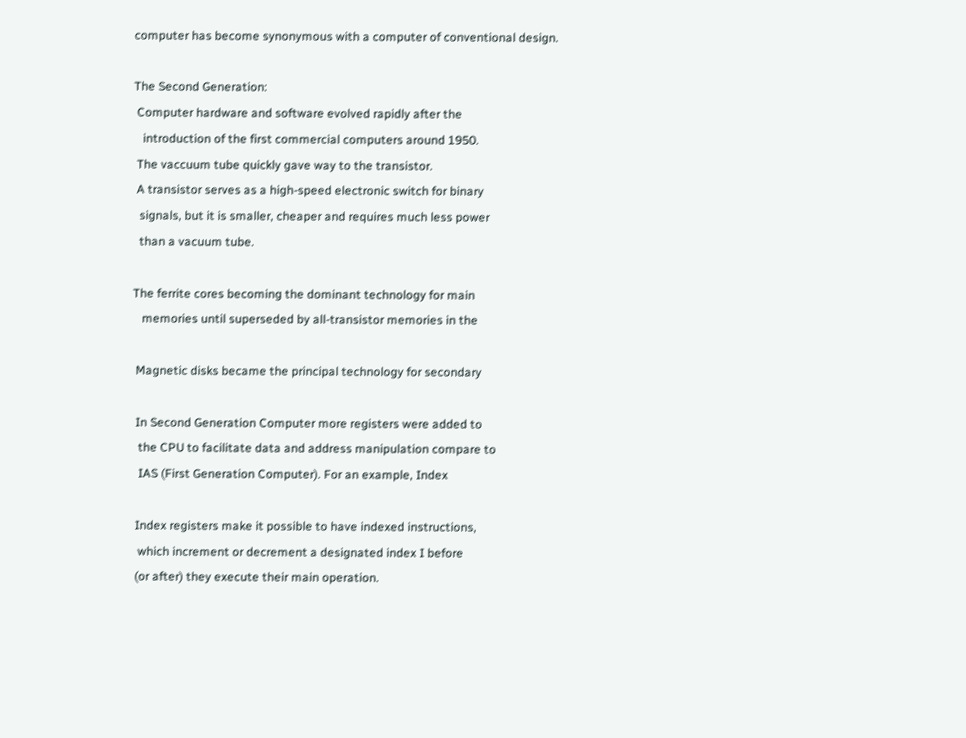computer has become synonymous with a computer of conventional design.

The Second Generation:
 Computer hardware and software evolved rapidly after the
   introduction of the first commercial computers around 1950.
 The vaccuum tube quickly gave way to the transistor.
 A transistor serves as a high-speed electronic switch for binary
  signals, but it is smaller, cheaper and requires much less power
  than a vacuum tube.

The ferrite cores becoming the dominant technology for main
   memories until superseded by all-transistor memories in the

 Magnetic disks became the principal technology for secondary

 In Second Generation Computer more registers were added to
  the CPU to facilitate data and address manipulation compare to
  IAS (First Generation Computer). For an example, Index

 Index registers make it possible to have indexed instructions,
  which increment or decrement a designated index I before
 (or after) they execute their main operation.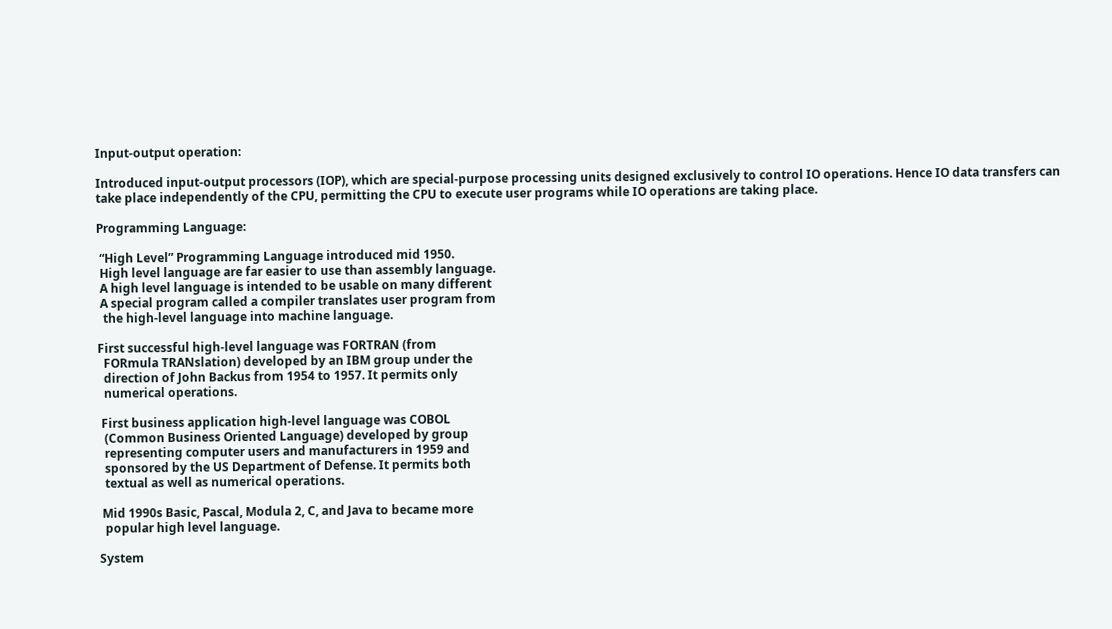Input-output operation:

Introduced input-output processors (IOP), which are special-purpose processing units designed exclusively to control IO operations. Hence IO data transfers can take place independently of the CPU, permitting the CPU to execute user programs while IO operations are taking place.

Programming Language:

 “High Level” Programming Language introduced mid 1950.
 High level language are far easier to use than assembly language.
 A high level language is intended to be usable on many different
 A special program called a compiler translates user program from
  the high-level language into machine language.

First successful high-level language was FORTRAN (from
  FORmula TRANslation) developed by an IBM group under the
  direction of John Backus from 1954 to 1957. It permits only
  numerical operations.

 First business application high-level language was COBOL
  (Common Business Oriented Language) developed by group
  representing computer users and manufacturers in 1959 and
  sponsored by the US Department of Defense. It permits both
  textual as well as numerical operations.

 Mid 1990s Basic, Pascal, Modula 2, C, and Java to became more
  popular high level language.

System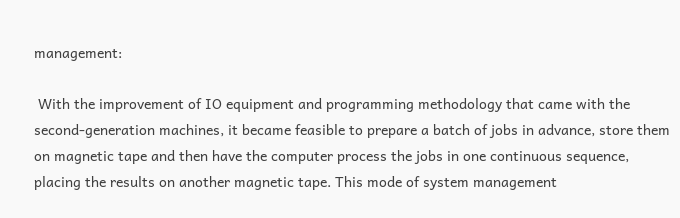management:

 With the improvement of IO equipment and programming methodology that came with the second-generation machines, it became feasible to prepare a batch of jobs in advance, store them on magnetic tape and then have the computer process the jobs in one continuous sequence, placing the results on another magnetic tape. This mode of system management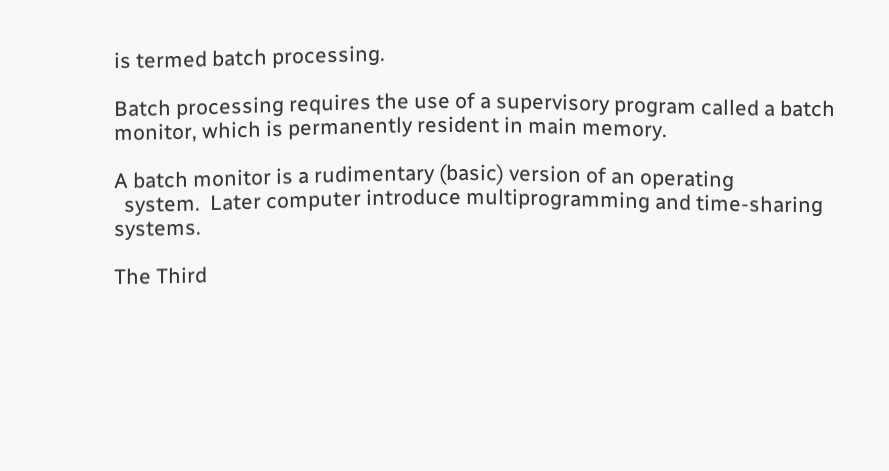is termed batch processing.

Batch processing requires the use of a supervisory program called a batch monitor, which is permanently resident in main memory.

A batch monitor is a rudimentary (basic) version of an operating
  system.  Later computer introduce multiprogramming and time-sharing systems.

The Third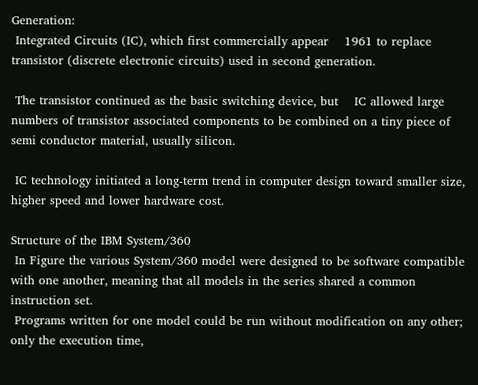Generation:
 Integrated Circuits (IC), which first commercially appear    1961 to replace transistor (discrete electronic circuits) used in second generation.

 The transistor continued as the basic switching device, but    IC allowed large numbers of transistor associated components to be combined on a tiny piece of semi conductor material, usually silicon.

 IC technology initiated a long-term trend in computer design toward smaller size, higher speed and lower hardware cost.

Structure of the IBM System/360
 In Figure the various System/360 model were designed to be software compatible with one another, meaning that all models in the series shared a common instruction set.
 Programs written for one model could be run without modification on any other; only the execution time,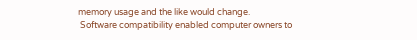memory usage and the like would change.
 Software compatibility enabled computer owners to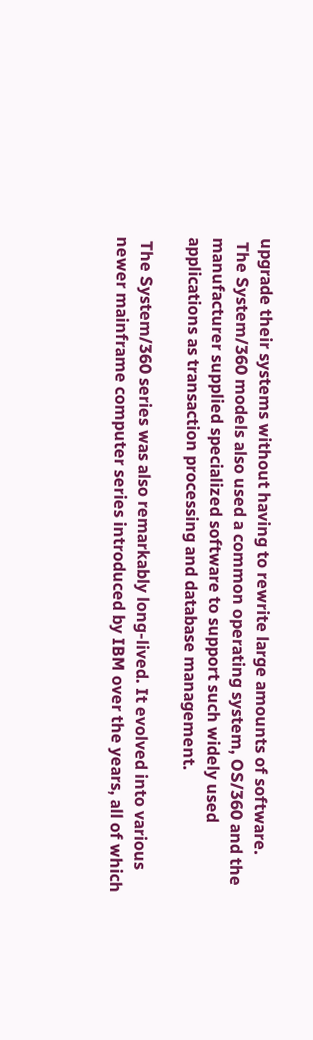upgrade their systems without having to rewrite large amounts of software.
 The System/360 models also used a common operating system, OS/360 and the manufacturer supplied specialized software to support such widely used applications as transaction processing and database management.

 The System/360 series was also remarkably long-lived. It evolved into various newer mainframe computer series introduced by IBM over the years, all of which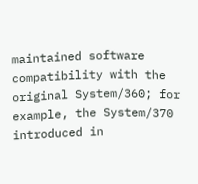maintained software compatibility with the original System/360; for example, the System/370 introduced in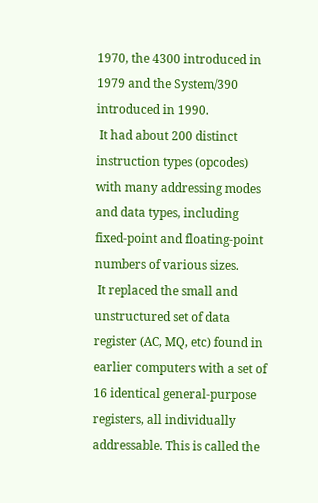1970, the 4300 introduced in 1979 and the System/390 introduced in 1990.
 It had about 200 distinct instruction types (opcodes) with many addressing modes and data types, including fixed-point and floating-point numbers of various sizes.
 It replaced the small and unstructured set of data register (AC, MQ, etc) found in earlier computers with a set of 16 identical general-purpose registers, all individually addressable. This is called the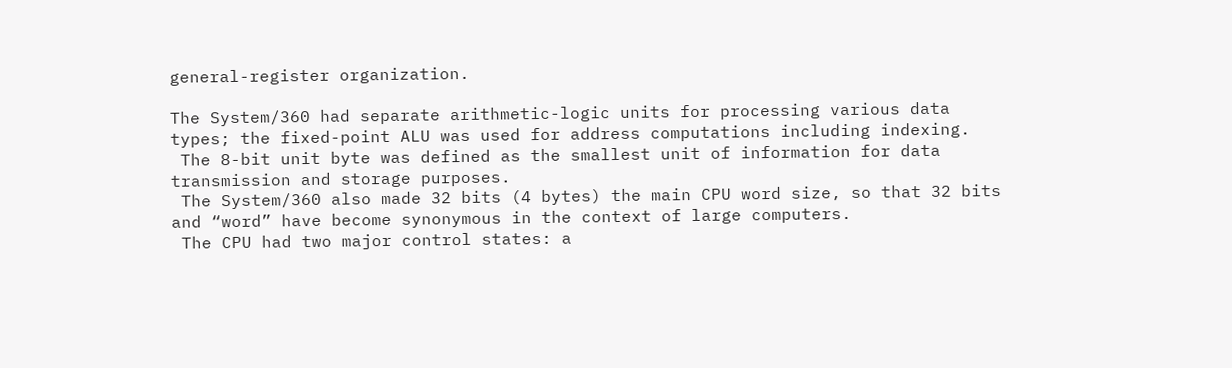general-register organization.

The System/360 had separate arithmetic-logic units for processing various data types; the fixed-point ALU was used for address computations including indexing.
 The 8-bit unit byte was defined as the smallest unit of information for data transmission and storage purposes.
 The System/360 also made 32 bits (4 bytes) the main CPU word size, so that 32 bits and “word” have become synonymous in the context of large computers.
 The CPU had two major control states: a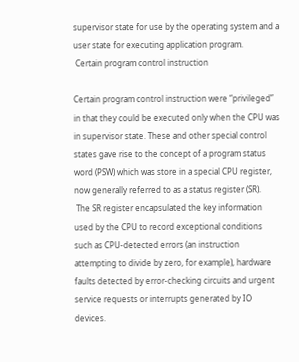supervisor state for use by the operating system and a user state for executing application program.
 Certain program control instruction

Certain program control instruction were “privileged” in that they could be executed only when the CPU was in supervisor state. These and other special control states gave rise to the concept of a program status word (PSW) which was store in a special CPU register, now generally referred to as a status register (SR).
 The SR register encapsulated the key information used by the CPU to record exceptional conditions such as CPU-detected errors (an instruction attempting to divide by zero, for example), hardware faults detected by error-checking circuits and urgent service requests or interrupts generated by IO devices.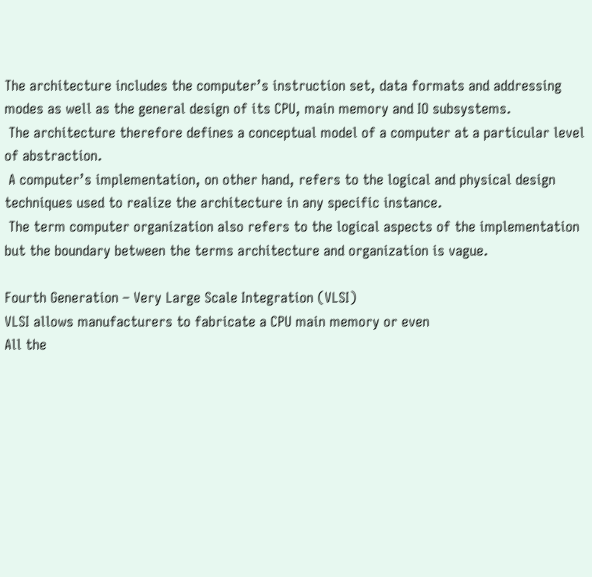The architecture includes the computer’s instruction set, data formats and addressing modes as well as the general design of its CPU, main memory and IO subsystems.
 The architecture therefore defines a conceptual model of a computer at a particular level of abstraction.
 A computer’s implementation, on other hand, refers to the logical and physical design techniques used to realize the architecture in any specific instance.
 The term computer organization also refers to the logical aspects of the implementation but the boundary between the terms architecture and organization is vague.

Fourth Generation – Very Large Scale Integration (VLSI)
VLSI allows manufacturers to fabricate a CPU main memory or even
All the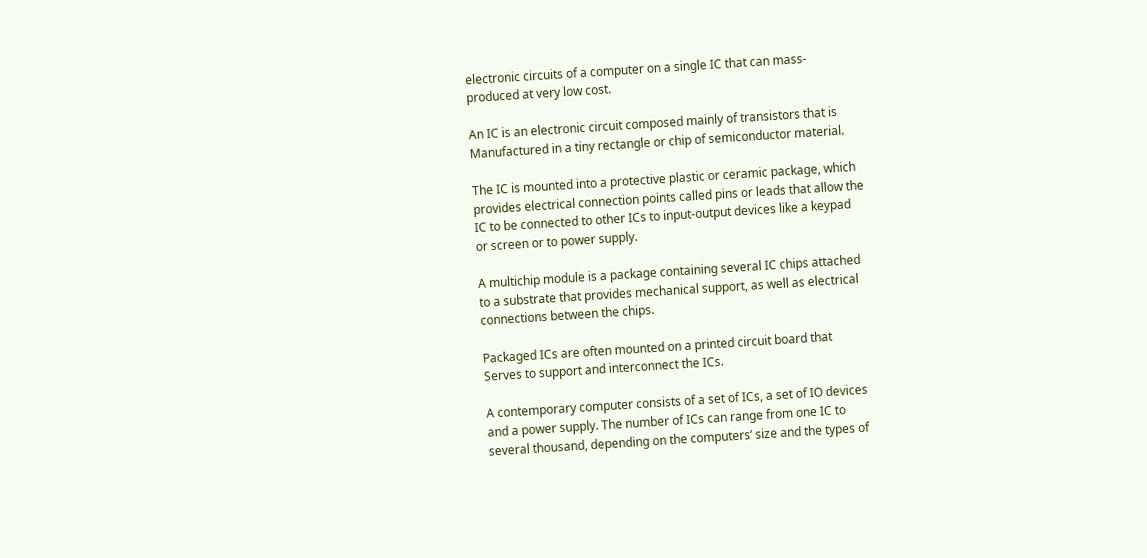electronic circuits of a computer on a single IC that can mass-
produced at very low cost.

An IC is an electronic circuit composed mainly of transistors that is
Manufactured in a tiny rectangle or chip of semiconductor material.

The IC is mounted into a protective plastic or ceramic package, which
provides electrical connection points called pins or leads that allow the
IC to be connected to other ICs to input-output devices like a keypad
or screen or to power supply.

A multichip module is a package containing several IC chips attached
to a substrate that provides mechanical support, as well as electrical
connections between the chips.

Packaged ICs are often mounted on a printed circuit board that
Serves to support and interconnect the ICs.

A contemporary computer consists of a set of ICs, a set of IO devices
and a power supply. The number of ICs can range from one IC to
several thousand, depending on the computers’ size and the types of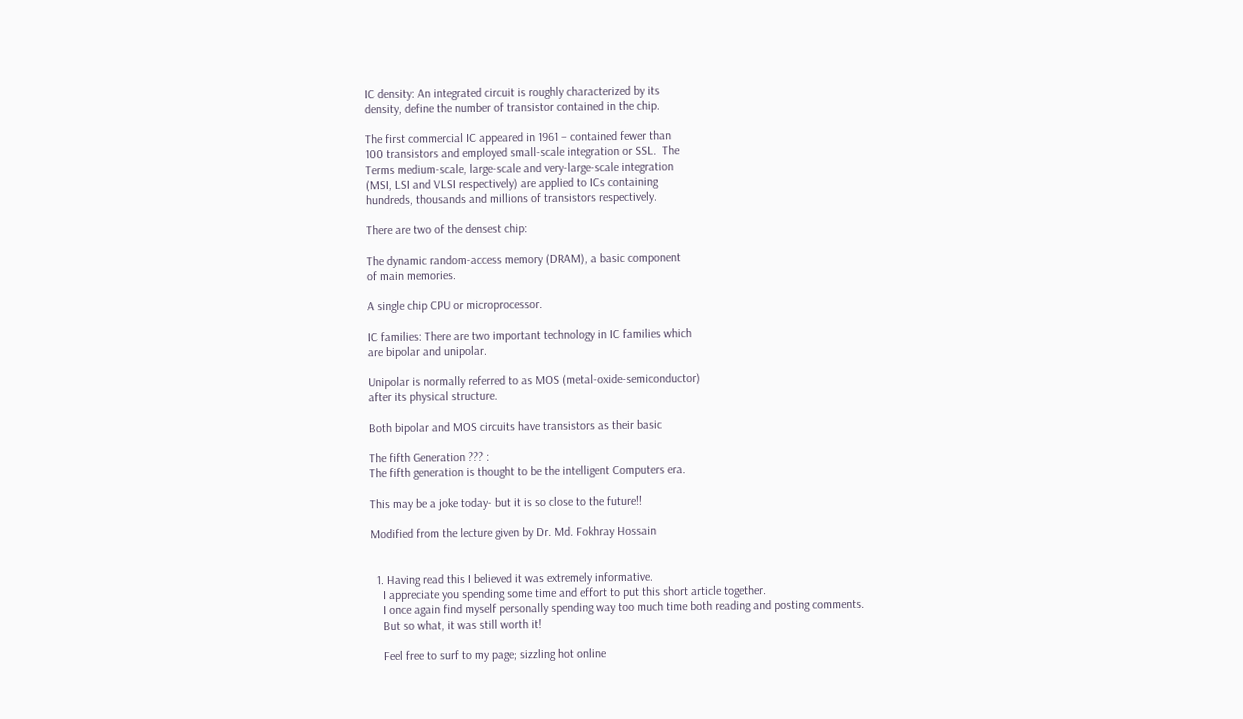IC density: An integrated circuit is roughly characterized by its
density, define the number of transistor contained in the chip.

The first commercial IC appeared in 1961 – contained fewer than
100 transistors and employed small-scale integration or SSL.  The
Terms medium-scale, large-scale and very-large-scale integration
(MSI, LSI and VLSI respectively) are applied to ICs containing
hundreds, thousands and millions of transistors respectively.

There are two of the densest chip:

The dynamic random-access memory (DRAM), a basic component
of main memories.

A single chip CPU or microprocessor.

IC families: There are two important technology in IC families which
are bipolar and unipolar.

Unipolar is normally referred to as MOS (metal-oxide-semiconductor)
after its physical structure.

Both bipolar and MOS circuits have transistors as their basic

The fifth Generation ??? :
The fifth generation is thought to be the intelligent Computers era.

This may be a joke today- but it is so close to the future!!

Modified from the lecture given by Dr. Md. Fokhray Hossain


  1. Having read this I believed it was extremely informative.
    I appreciate you spending some time and effort to put this short article together.
    I once again find myself personally spending way too much time both reading and posting comments.
    But so what, it was still worth it!

    Feel free to surf to my page; sizzling hot online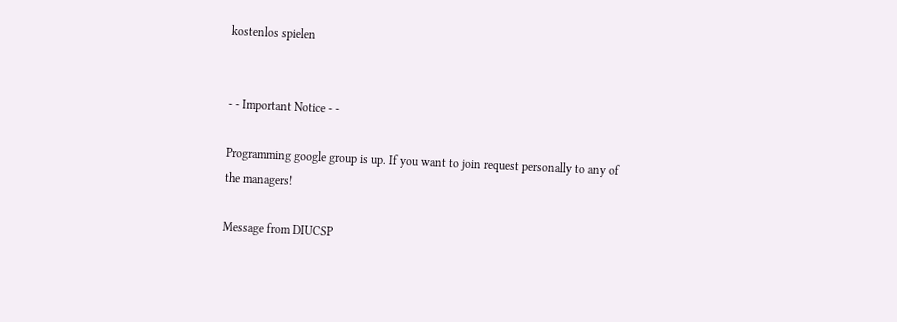kostenlos spielen


- - Important Notice - -

Programming google group is up. If you want to join request personally to any of the managers!

Message from DIUCSP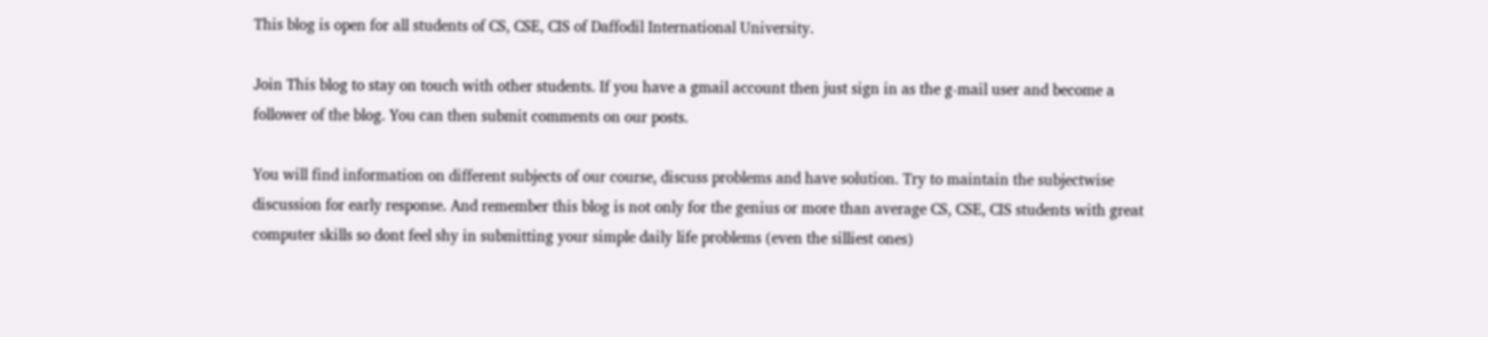This blog is open for all students of CS, CSE, CIS of Daffodil International University.

Join This blog to stay on touch with other students. If you have a gmail account then just sign in as the g-mail user and become a follower of the blog. You can then submit comments on our posts.

You will find information on different subjects of our course, discuss problems and have solution. Try to maintain the subjectwise discussion for early response. And remember this blog is not only for the genius or more than average CS, CSE, CIS students with great computer skills so dont feel shy in submitting your simple daily life problems (even the silliest ones)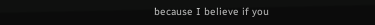because I believe if you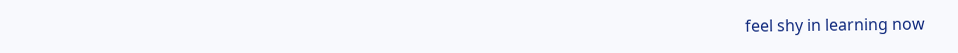feel shy in learning now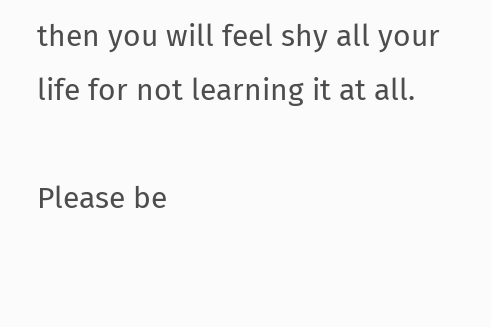then you will feel shy all your life for not learning it at all.

Please be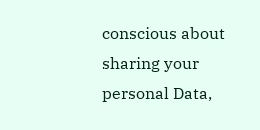conscious about sharing your personal Data,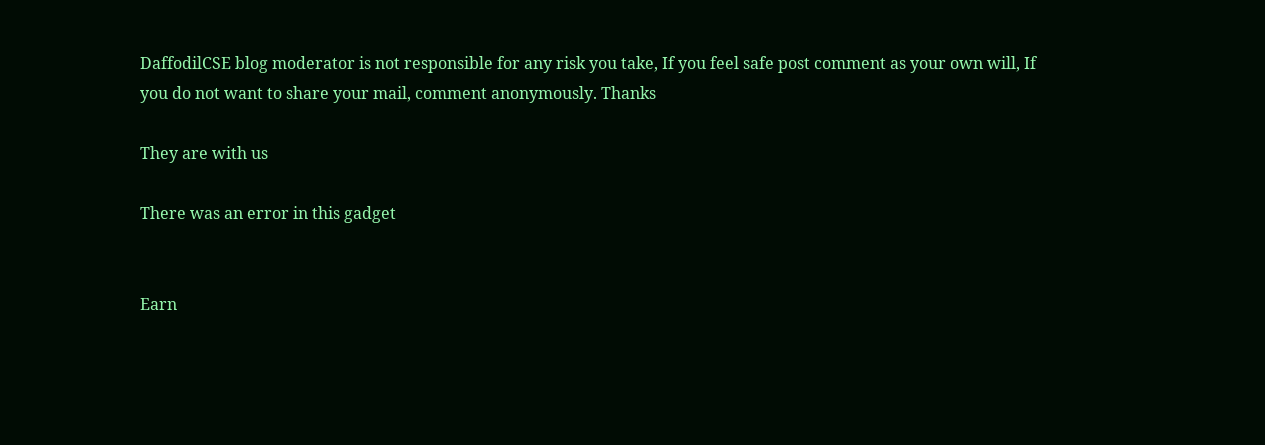DaffodilCSE blog moderator is not responsible for any risk you take, If you feel safe post comment as your own will, If you do not want to share your mail, comment anonymously. Thanks

They are with us

There was an error in this gadget


Earn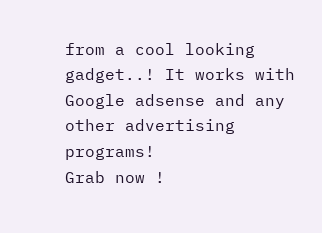from a cool looking gadget..! It works with Google adsense and any other advertising programs!
Grab now !